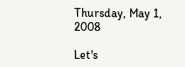Thursday, May 1, 2008

Let's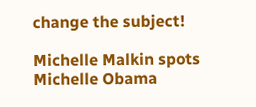change the subject!

Michelle Malkin spots Michelle Obama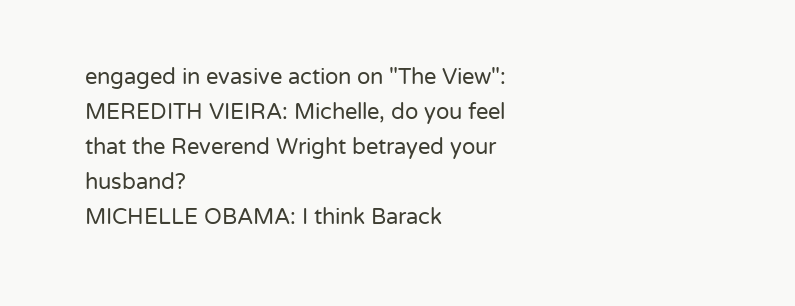engaged in evasive action on "The View":
MEREDITH VIEIRA: Michelle, do you feel that the Reverend Wright betrayed your husband?
MICHELLE OBAMA: I think Barack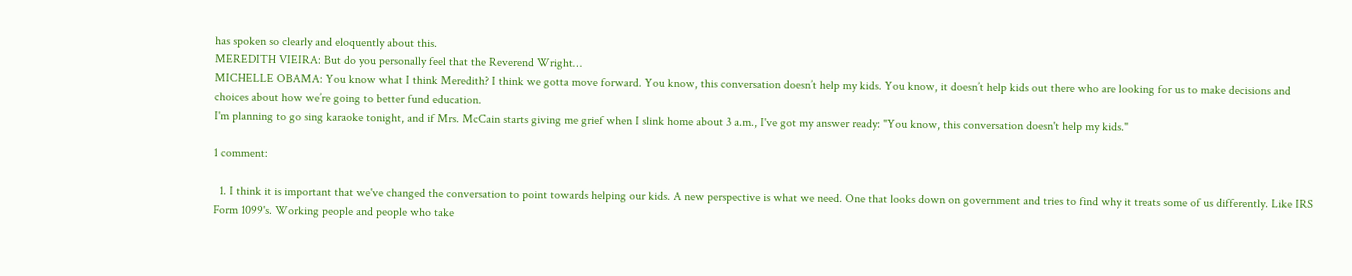has spoken so clearly and eloquently about this.
MEREDITH VIEIRA: But do you personally feel that the Reverend Wright…
MICHELLE OBAMA: You know what I think Meredith? I think we gotta move forward. You know, this conversation doesn’t help my kids. You know, it doesn’t help kids out there who are looking for us to make decisions and choices about how we’re going to better fund education.
I'm planning to go sing karaoke tonight, and if Mrs. McCain starts giving me grief when I slink home about 3 a.m., I've got my answer ready: "You know, this conversation doesn't help my kids."

1 comment:

  1. I think it is important that we've changed the conversation to point towards helping our kids. A new perspective is what we need. One that looks down on government and tries to find why it treats some of us differently. Like IRS Form 1099's. Working people and people who take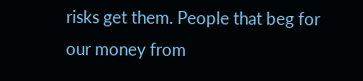risks get them. People that beg for our money from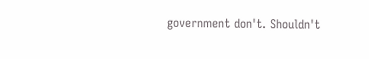government don't. Shouldn't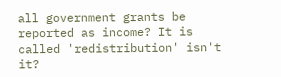all government grants be reported as income? It is called 'redistribution' isn't it?